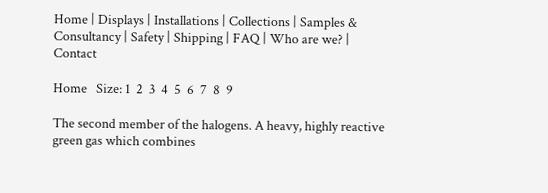Home | Displays | Installations | Collections | Samples & Consultancy | Safety | Shipping | FAQ | Who are we? | Contact

Home   Size: 1  2  3  4  5  6  7  8  9

The second member of the halogens. A heavy, highly reactive green gas which combines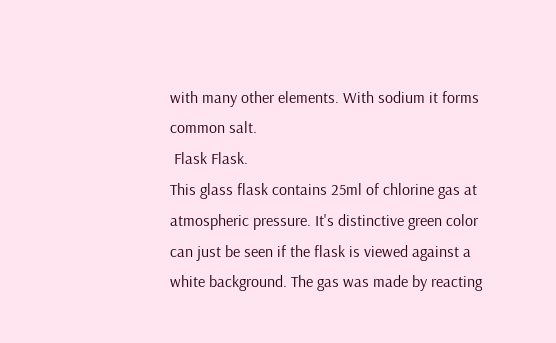with many other elements. With sodium it forms common salt.
 Flask Flask.
This glass flask contains 25ml of chlorine gas at atmospheric pressure. It's distinctive green color can just be seen if the flask is viewed against a white background. The gas was made by reacting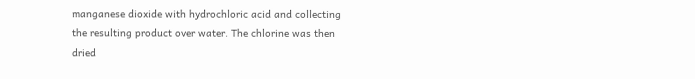manganese dioxide with hydrochloric acid and collecting the resulting product over water. The chlorine was then dried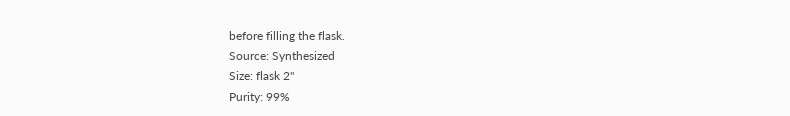before filling the flask.
Source: Synthesized
Size: flask 2"
Purity: 99%